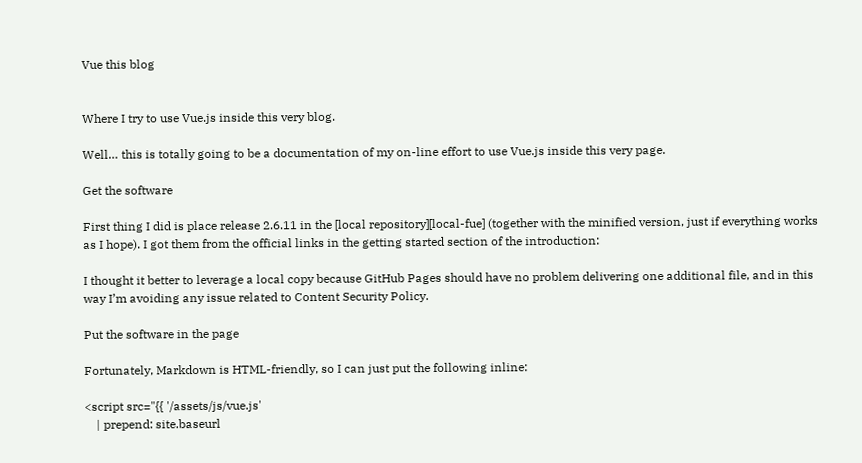Vue this blog


Where I try to use Vue.js inside this very blog.

Well… this is totally going to be a documentation of my on-line effort to use Vue.js inside this very page.

Get the software

First thing I did is place release 2.6.11 in the [local repository][local-fue] (together with the minified version, just if everything works as I hope). I got them from the official links in the getting started section of the introduction:

I thought it better to leverage a local copy because GitHub Pages should have no problem delivering one additional file, and in this way I’m avoiding any issue related to Content Security Policy.

Put the software in the page

Fortunately, Markdown is HTML-friendly, so I can just put the following inline:

<script src="{{ '/assets/js/vue.js'
    | prepend: site.baseurl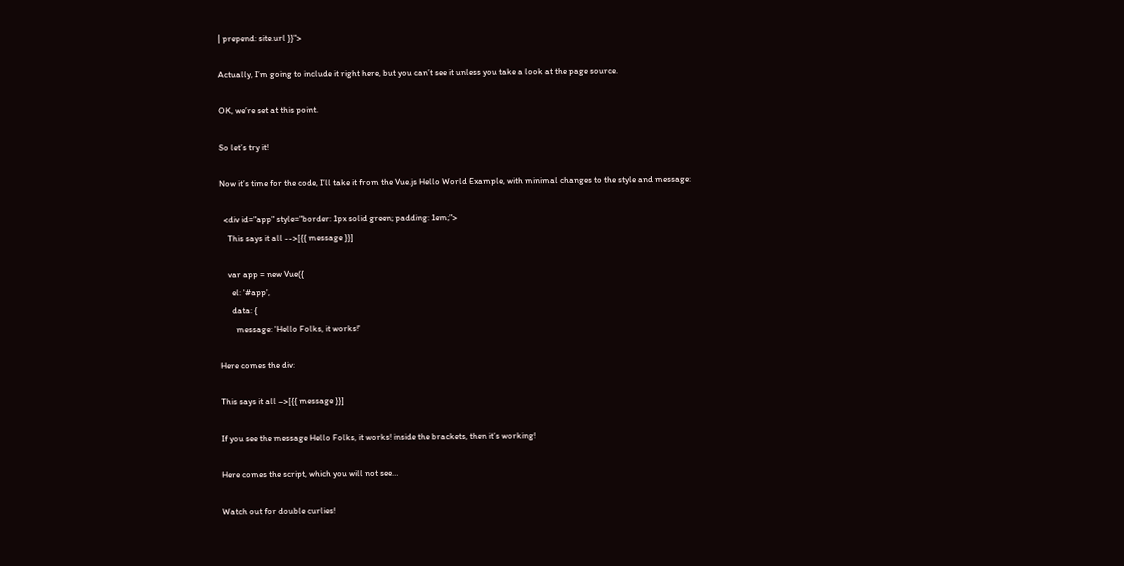| prepend: site.url }}">

Actually, I’m going to include it right here, but you can’t see it unless you take a look at the page source.

OK, we’re set at this point.

So let’s try it!

Now it’s time for the code, I’ll take it from the Vue.js Hello World Example, with minimal changes to the style and message:

  <div id="app" style="border: 1px solid green; padding: 1em;">
    This says it all -->[{{ message }}]

    var app = new Vue({
      el: '#app',
      data: {
        message: 'Hello Folks, it works!'

Here comes the div:

This says it all –>[{{ message }}]

If you see the message Hello Folks, it works! inside the brackets, then it’s working!

Here comes the script, which you will not see…

Watch out for double curlies!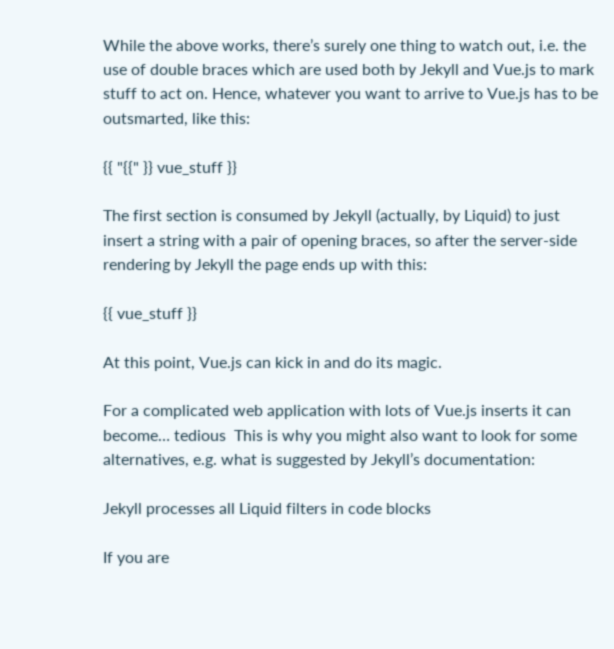While the above works, there’s surely one thing to watch out, i.e. the use of double braces which are used both by Jekyll and Vue.js to mark stuff to act on. Hence, whatever you want to arrive to Vue.js has to be outsmarted, like this:

{{ "{{" }} vue_stuff }}

The first section is consumed by Jekyll (actually, by Liquid) to just insert a string with a pair of opening braces, so after the server-side rendering by Jekyll the page ends up with this:

{{ vue_stuff }}

At this point, Vue.js can kick in and do its magic.

For a complicated web application with lots of Vue.js inserts it can become… tedious  This is why you might also want to look for some alternatives, e.g. what is suggested by Jekyll’s documentation:

Jekyll processes all Liquid filters in code blocks

If you are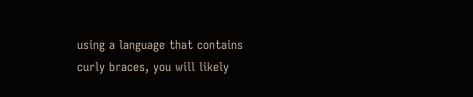using a language that contains curly braces, you will likely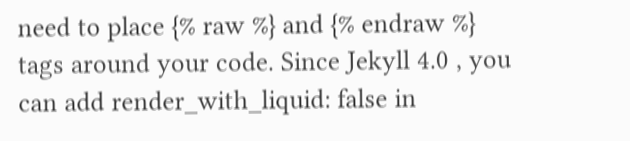need to place {% raw %} and {% endraw %} tags around your code. Since Jekyll 4.0 , you can add render_with_liquid: false in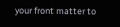your front matter to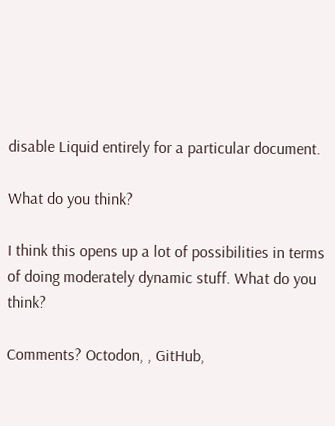disable Liquid entirely for a particular document.

What do you think?

I think this opens up a lot of possibilities in terms of doing moderately dynamic stuff. What do you think?

Comments? Octodon, , GitHub,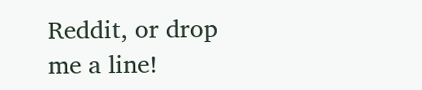Reddit, or drop me a line!